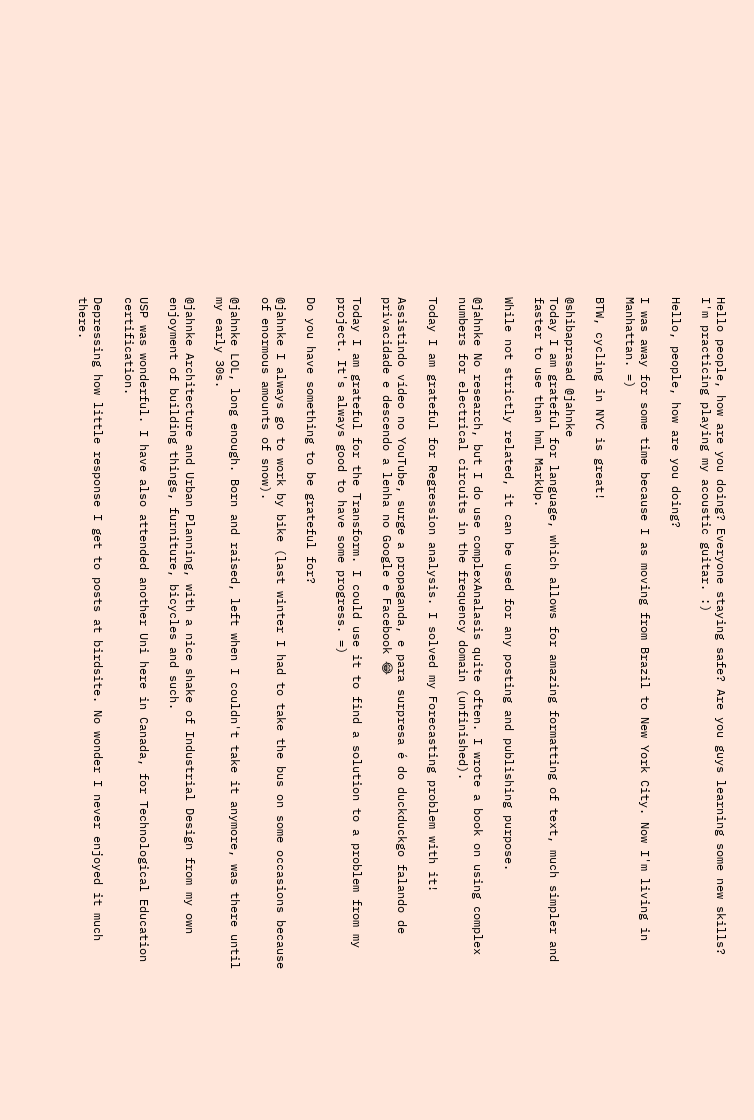Hello people, how are you doing? Everyone staying safe? Are you guys learning some new skills? I'm practicing playing my acoustic guitar. :)

Hello, people, how are you doing?

I was away for some time because I as moving from Brazil to New York City. Now I'm living in Manhattan. =)

BTW, cycling in NYC is great!

@shibaprasad @jahnke
Today I am grateful for language, which allows for amazing formatting of text, much simpler and faster to use than hml MarkUp.

While not strictly related, it can be used for any posting and publishing purpose.

@jahnke No research, but I do use complexAnalasis quite often. I wrote a book on using complex numbers for electrical circuits in the frequency domain (unfinished).

Today I am grateful for Regression analysis. I solved my Forecasting problem with it!

Assistindo vídeo no YouTube, surge a propaganda, e para surpresa é do duckduckgo falando de privacidade e descendo a lenha no Google e Facebook 😂

Today I am grateful for the Transform. I could use it to find a solution to a problem from my project. It's always good to have some progress. =)

Do you have something to be grateful for?

@jahnke I always go to work by bike (last winter I had to take the bus on some occasions because of enormous amounts of snow).

@jahnke LOL, long enough. Born and raised, left when I couldn't take it anymore, was there until my early 30s.

@jahnke Architecture and Urban Planning, with a nice shake of Industrial Design from my own enjoyment of building things, furniture, bicycles and such.

USP was wonderful. I have also attended another Uni here in Canada, for Technological Education certification.

Depressing how little response I get to posts at birdsite. No wonder I never enjoyed it much there.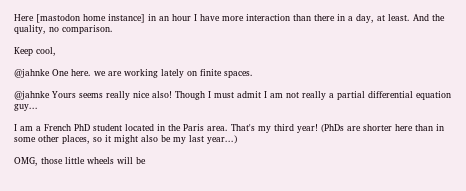Here [mastodon home instance] in an hour I have more interaction than there in a day, at least. And the quality, no comparison.

Keep cool,

@jahnke One here. we are working lately on finite spaces.

@jahnke Yours seems really nice also! Though I must admit I am not really a partial differential equation guy...

I am a French PhD student located in the Paris area. That's my third year! (PhDs are shorter here than in some other places, so it might also be my last year...)

OMG, those little wheels will be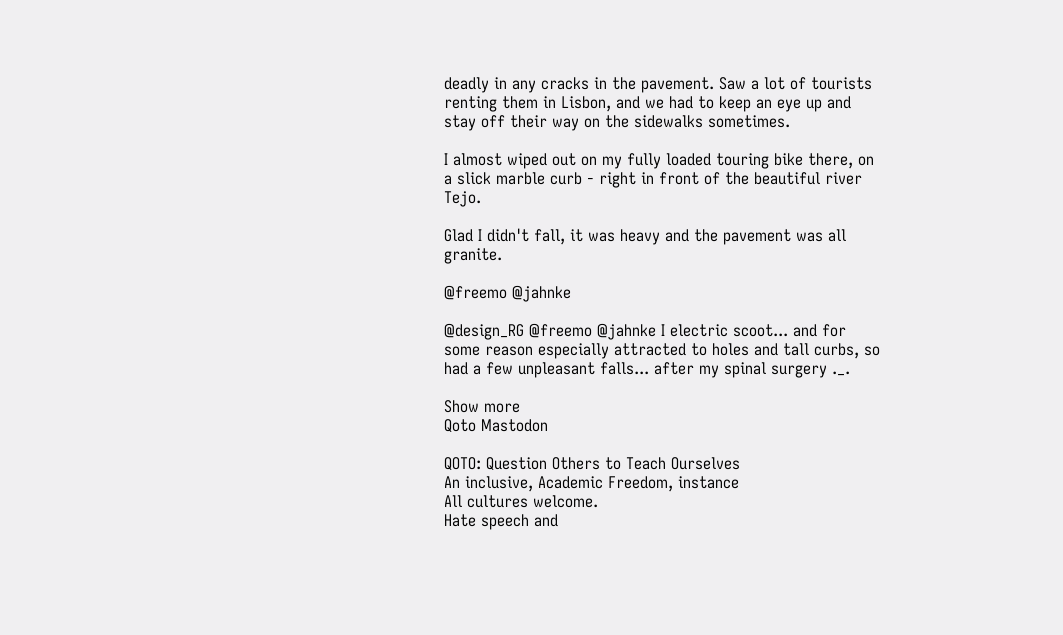deadly in any cracks in the pavement. Saw a lot of tourists renting them in Lisbon, and we had to keep an eye up and stay off their way on the sidewalks sometimes.

I almost wiped out on my fully loaded touring bike there, on a slick marble curb - right in front of the beautiful river Tejo.

Glad I didn't fall, it was heavy and the pavement was all granite.

@freemo @jahnke

@design_RG @freemo @jahnke I electric scoot... and for some reason especially attracted to holes and tall curbs, so had a few unpleasant falls... after my spinal surgery ._.

Show more
Qoto Mastodon

QOTO: Question Others to Teach Ourselves
An inclusive, Academic Freedom, instance
All cultures welcome.
Hate speech and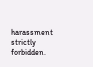harassment strictly forbidden.